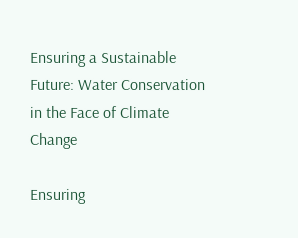Ensuring a Sustainable Future: Water Conservation in the Face of Climate Change

Ensuring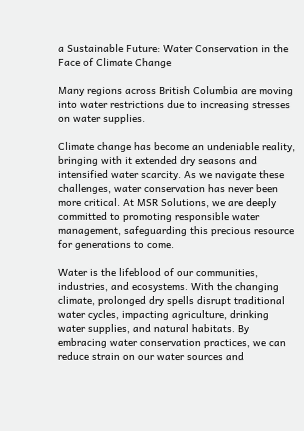a Sustainable Future: Water Conservation in the Face of Climate Change

Many regions across British Columbia are moving into water restrictions due to increasing stresses on water supplies.

Climate change has become an undeniable reality, bringing with it extended dry seasons and intensified water scarcity. As we navigate these challenges, water conservation has never been more critical. At MSR Solutions, we are deeply committed to promoting responsible water management, safeguarding this precious resource for generations to come.

Water is the lifeblood of our communities, industries, and ecosystems. With the changing climate, prolonged dry spells disrupt traditional water cycles, impacting agriculture, drinking water supplies, and natural habitats. By embracing water conservation practices, we can reduce strain on our water sources and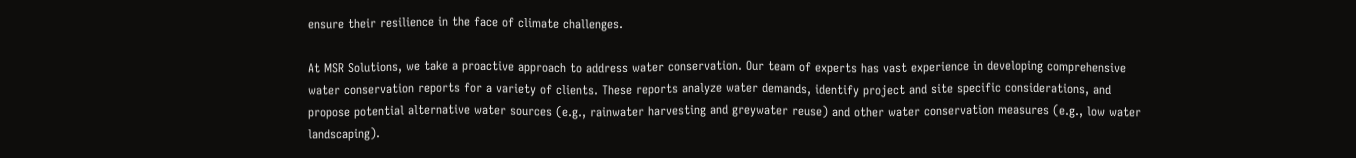ensure their resilience in the face of climate challenges.

At MSR Solutions, we take a proactive approach to address water conservation. Our team of experts has vast experience in developing comprehensive water conservation reports for a variety of clients. These reports analyze water demands, identify project and site specific considerations, and propose potential alternative water sources (e.g., rainwater harvesting and greywater reuse) and other water conservation measures (e.g., low water landscaping).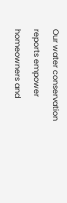Our water conservation reports empower homeowners and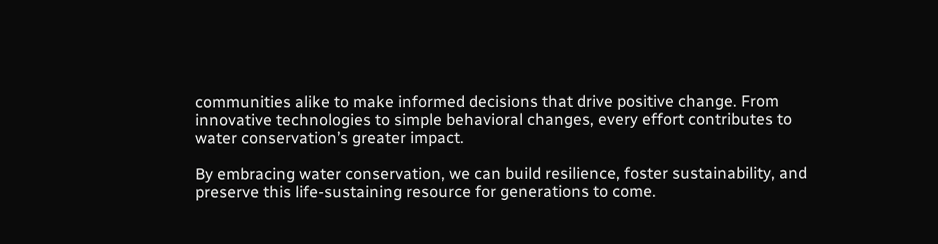communities alike to make informed decisions that drive positive change. From innovative technologies to simple behavioral changes, every effort contributes to water conservation’s greater impact.

By embracing water conservation, we can build resilience, foster sustainability, and preserve this life-sustaining resource for generations to come.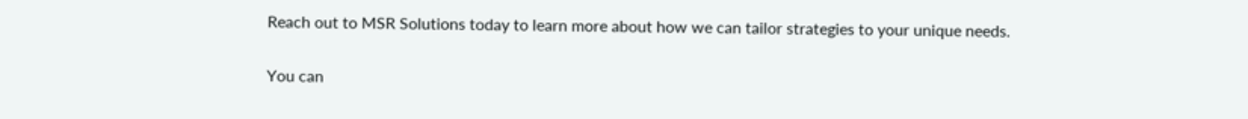Reach out to MSR Solutions today to learn more about how we can tailor strategies to your unique needs.

You can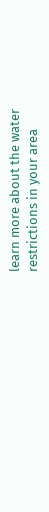learn more about the water restrictions in your area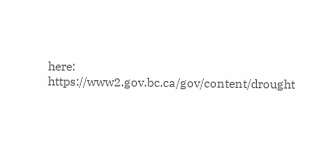here: https://www2.gov.bc.ca/gov/content/drought